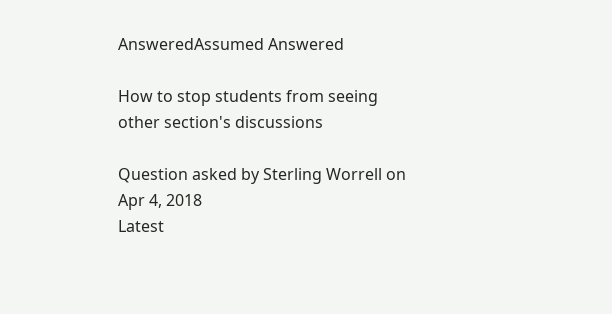AnsweredAssumed Answered

How to stop students from seeing other section's discussions

Question asked by Sterling Worrell on Apr 4, 2018
Latest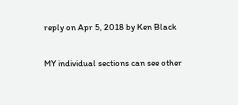reply on Apr 5, 2018 by Ken Black

MY individual sections can see other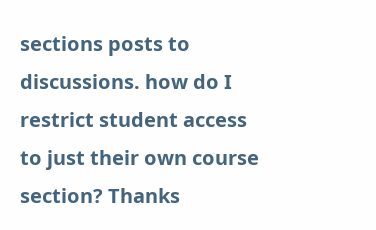sections posts to discussions. how do I restrict student access to just their own course section? Thanks